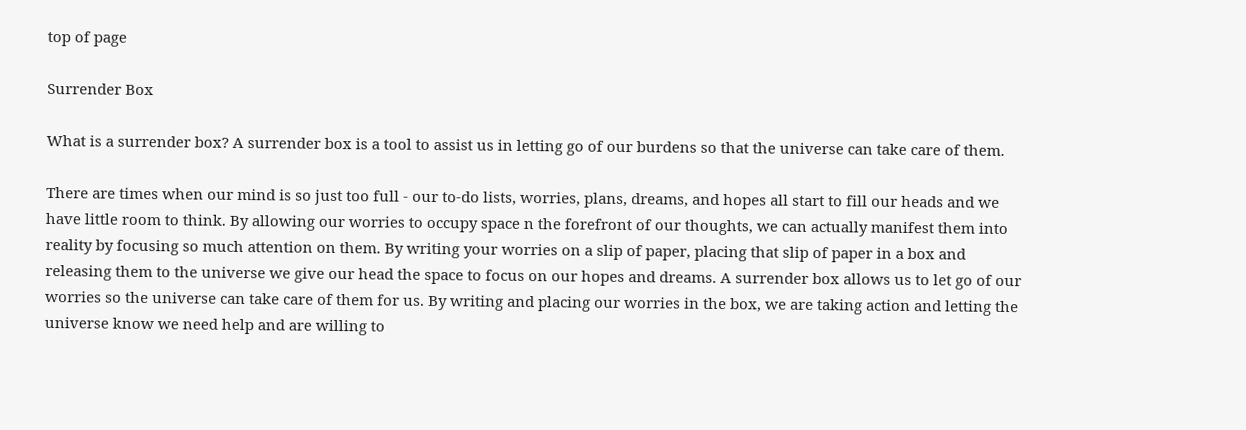top of page

Surrender Box

What is a surrender box? A surrender box is a tool to assist us in letting go of our burdens so that the universe can take care of them.

There are times when our mind is so just too full - our to-do lists, worries, plans, dreams, and hopes all start to fill our heads and we have little room to think. By allowing our worries to occupy space n the forefront of our thoughts, we can actually manifest them into reality by focusing so much attention on them. By writing your worries on a slip of paper, placing that slip of paper in a box and releasing them to the universe we give our head the space to focus on our hopes and dreams. A surrender box allows us to let go of our worries so the universe can take care of them for us. By writing and placing our worries in the box, we are taking action and letting the universe know we need help and are willing to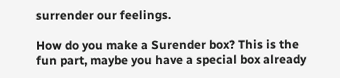surrender our feelings.

How do you make a Surender box? This is the fun part, maybe you have a special box already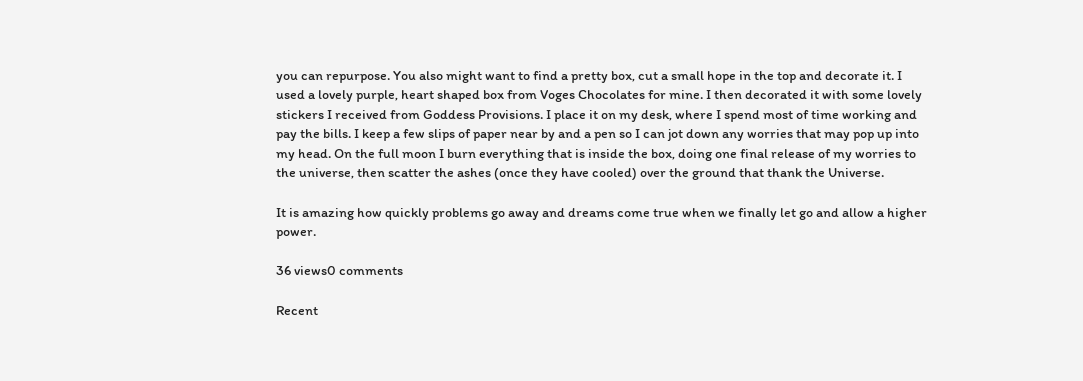you can repurpose. You also might want to find a pretty box, cut a small hope in the top and decorate it. I used a lovely purple, heart shaped box from Voges Chocolates for mine. I then decorated it with some lovely stickers I received from Goddess Provisions. I place it on my desk, where I spend most of time working and pay the bills. I keep a few slips of paper near by and a pen so I can jot down any worries that may pop up into my head. On the full moon I burn everything that is inside the box, doing one final release of my worries to the universe, then scatter the ashes (once they have cooled) over the ground that thank the Universe.

It is amazing how quickly problems go away and dreams come true when we finally let go and allow a higher power.

36 views0 comments

Recent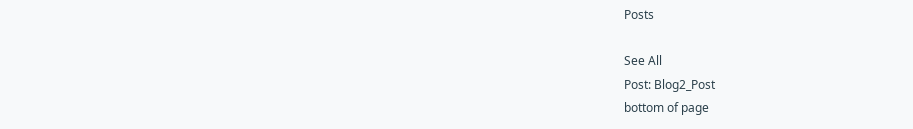Posts

See All
Post: Blog2_Post
bottom of page